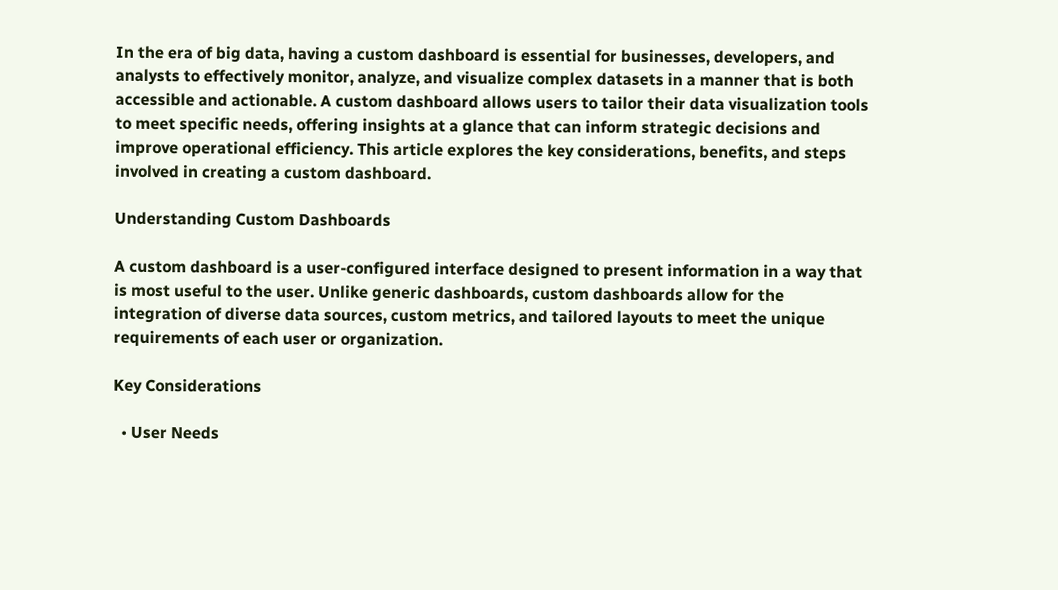In the era of big data, having a custom dashboard is essential for businesses, developers, and analysts to effectively monitor, analyze, and visualize complex datasets in a manner that is both accessible and actionable. A custom dashboard allows users to tailor their data visualization tools to meet specific needs, offering insights at a glance that can inform strategic decisions and improve operational efficiency. This article explores the key considerations, benefits, and steps involved in creating a custom dashboard.

Understanding Custom Dashboards

A custom dashboard is a user-configured interface designed to present information in a way that is most useful to the user. Unlike generic dashboards, custom dashboards allow for the integration of diverse data sources, custom metrics, and tailored layouts to meet the unique requirements of each user or organization.

Key Considerations

  • User Needs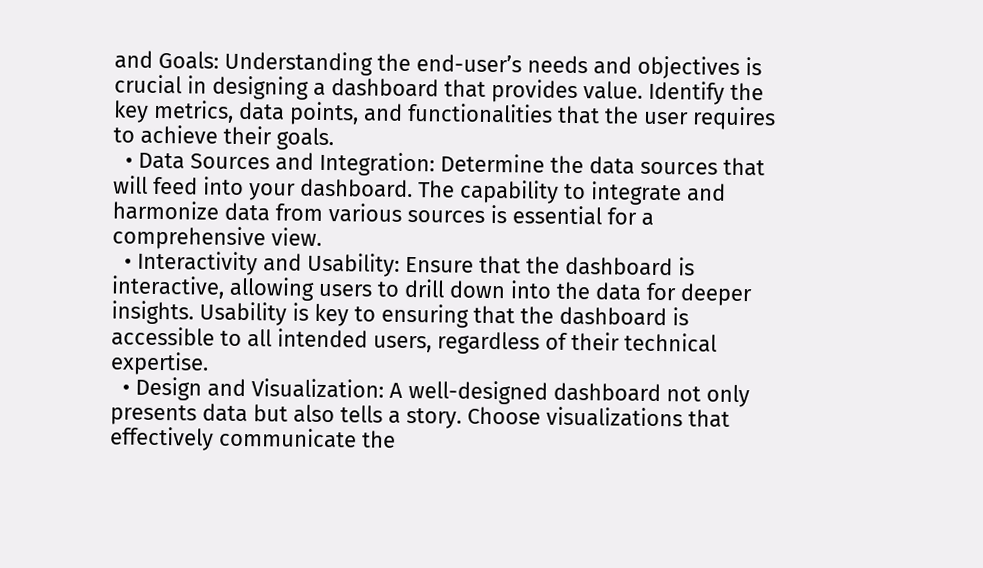and Goals: Understanding the end-user’s needs and objectives is crucial in designing a dashboard that provides value. Identify the key metrics, data points, and functionalities that the user requires to achieve their goals.
  • Data Sources and Integration: Determine the data sources that will feed into your dashboard. The capability to integrate and harmonize data from various sources is essential for a comprehensive view.
  • Interactivity and Usability: Ensure that the dashboard is interactive, allowing users to drill down into the data for deeper insights. Usability is key to ensuring that the dashboard is accessible to all intended users, regardless of their technical expertise.
  • Design and Visualization: A well-designed dashboard not only presents data but also tells a story. Choose visualizations that effectively communicate the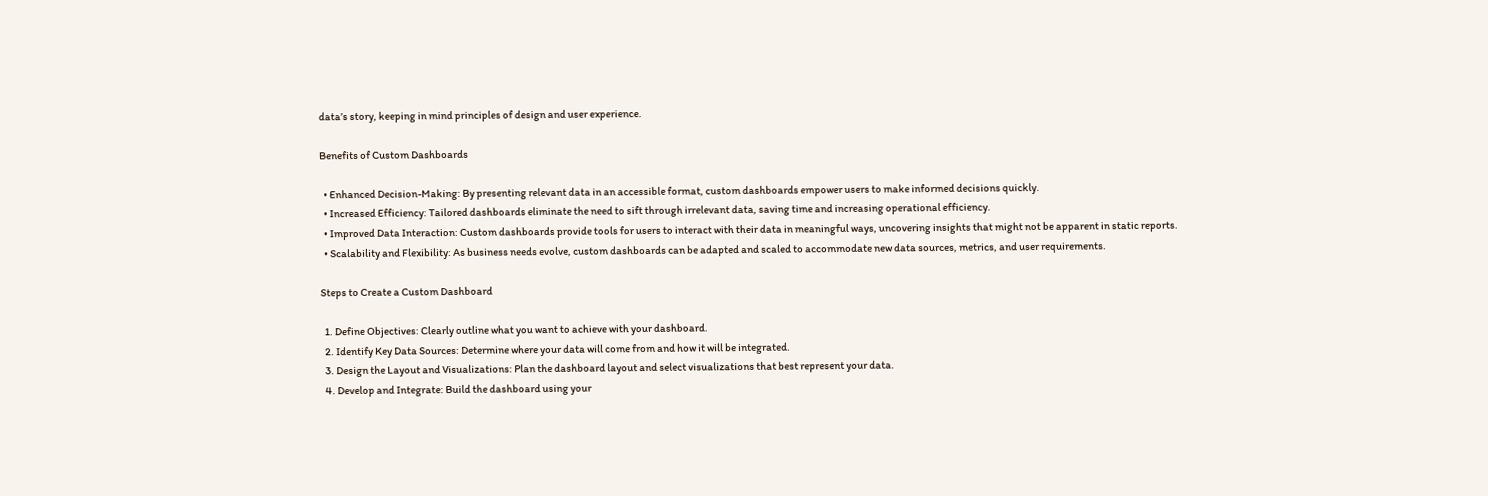data’s story, keeping in mind principles of design and user experience.

Benefits of Custom Dashboards

  • Enhanced Decision-Making: By presenting relevant data in an accessible format, custom dashboards empower users to make informed decisions quickly.
  • Increased Efficiency: Tailored dashboards eliminate the need to sift through irrelevant data, saving time and increasing operational efficiency.
  • Improved Data Interaction: Custom dashboards provide tools for users to interact with their data in meaningful ways, uncovering insights that might not be apparent in static reports.
  • Scalability and Flexibility: As business needs evolve, custom dashboards can be adapted and scaled to accommodate new data sources, metrics, and user requirements.

Steps to Create a Custom Dashboard

  1. Define Objectives: Clearly outline what you want to achieve with your dashboard.
  2. Identify Key Data Sources: Determine where your data will come from and how it will be integrated.
  3. Design the Layout and Visualizations: Plan the dashboard layout and select visualizations that best represent your data.
  4. Develop and Integrate: Build the dashboard using your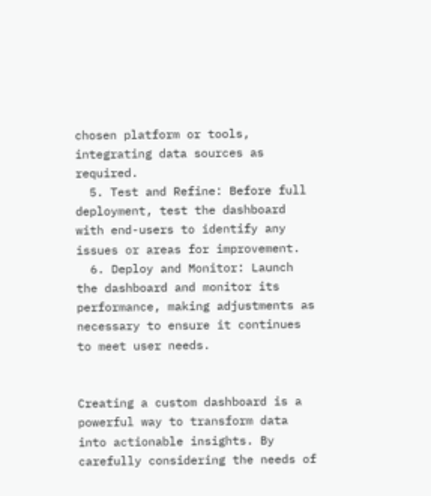chosen platform or tools, integrating data sources as required.
  5. Test and Refine: Before full deployment, test the dashboard with end-users to identify any issues or areas for improvement.
  6. Deploy and Monitor: Launch the dashboard and monitor its performance, making adjustments as necessary to ensure it continues to meet user needs.


Creating a custom dashboard is a powerful way to transform data into actionable insights. By carefully considering the needs of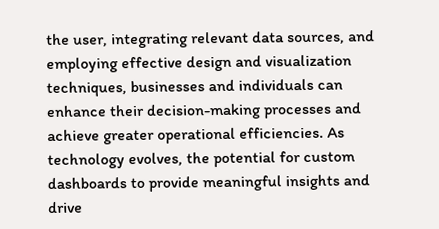the user, integrating relevant data sources, and employing effective design and visualization techniques, businesses and individuals can enhance their decision-making processes and achieve greater operational efficiencies. As technology evolves, the potential for custom dashboards to provide meaningful insights and drive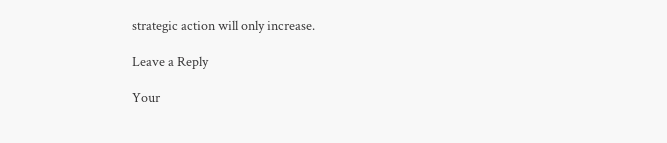strategic action will only increase.

Leave a Reply

Your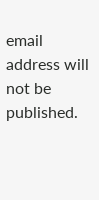email address will not be published.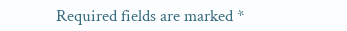Required fields are marked *